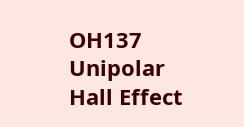OH137 Unipolar Hall Effect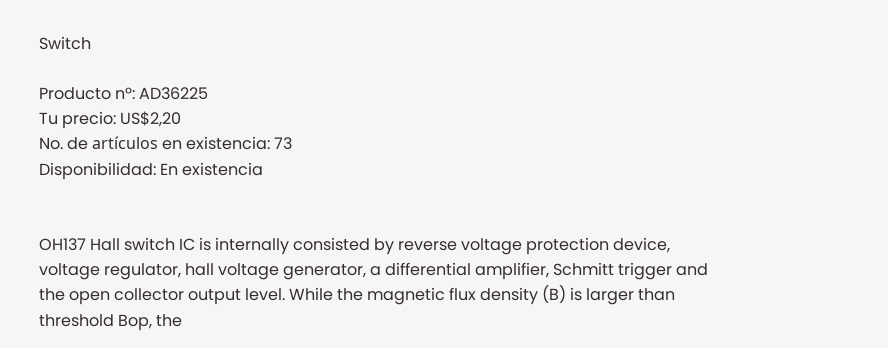Switch

Producto nº: AD36225
Tu precio: US$2,20
No. de artículos en existencia: 73
Disponibilidad: En existencia


OH137 Hall switch IC is internally consisted by reverse voltage protection device, voltage regulator, hall voltage generator, a differential amplifier, Schmitt trigger and the open collector output level. While the magnetic flux density (B) is larger than threshold Bop, the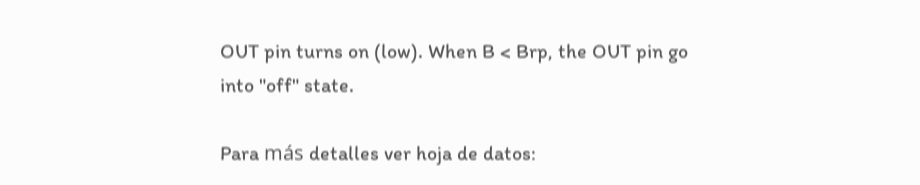OUT pin turns on (low). When B < Brp, the OUT pin go into "off" state.

Para más detalles ver hoja de datos: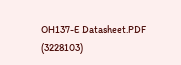OH137-E Datasheet.PDF (3228103)